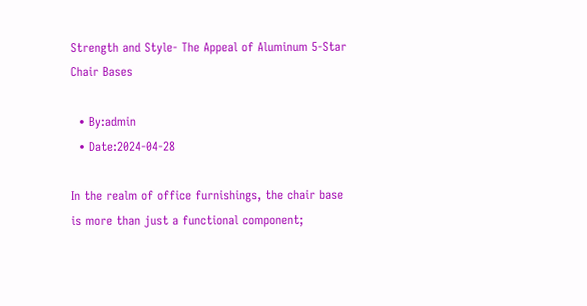Strength and Style- The Appeal of Aluminum 5-Star Chair Bases

  • By:admin
  • Date:2024-04-28

In the realm of office furnishings, the chair base is more than just a functional component;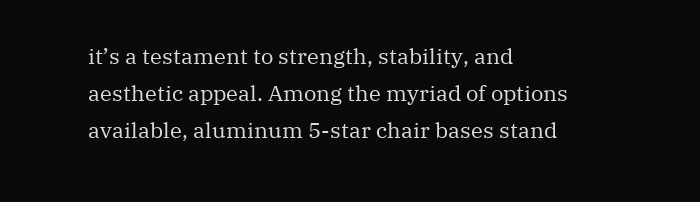it’s a testament to strength, stability, and aesthetic appeal. Among the myriad of options available, aluminum 5-star chair bases stand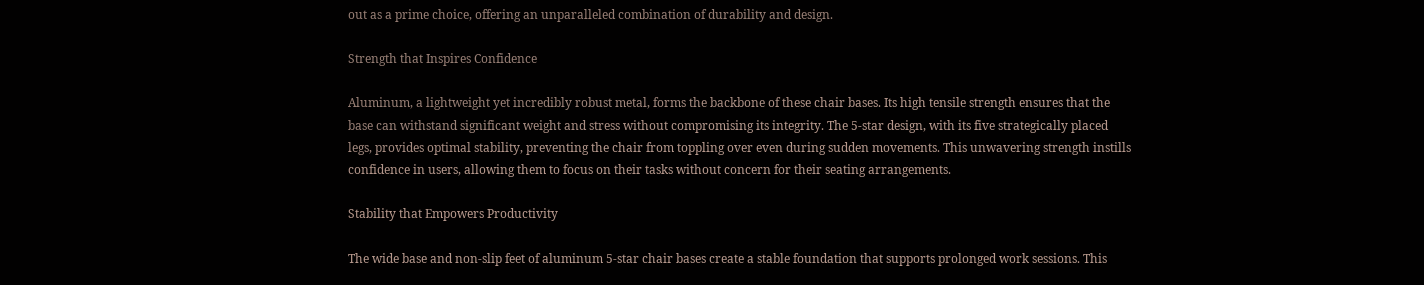out as a prime choice, offering an unparalleled combination of durability and design.

Strength that Inspires Confidence

Aluminum, a lightweight yet incredibly robust metal, forms the backbone of these chair bases. Its high tensile strength ensures that the base can withstand significant weight and stress without compromising its integrity. The 5-star design, with its five strategically placed legs, provides optimal stability, preventing the chair from toppling over even during sudden movements. This unwavering strength instills confidence in users, allowing them to focus on their tasks without concern for their seating arrangements.

Stability that Empowers Productivity

The wide base and non-slip feet of aluminum 5-star chair bases create a stable foundation that supports prolonged work sessions. This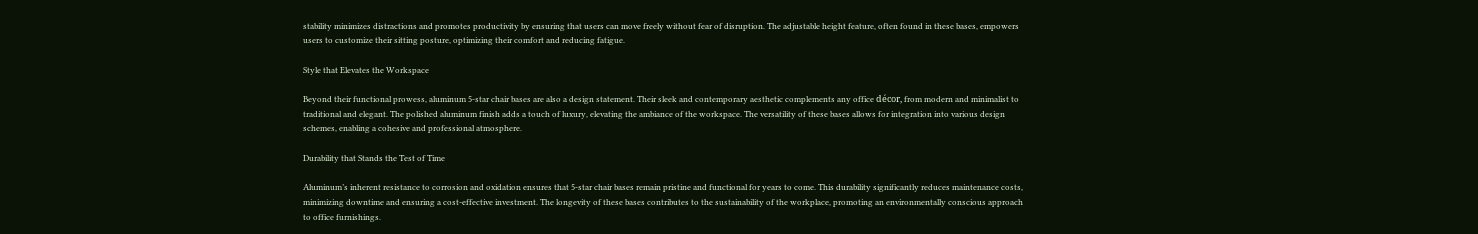stability minimizes distractions and promotes productivity by ensuring that users can move freely without fear of disruption. The adjustable height feature, often found in these bases, empowers users to customize their sitting posture, optimizing their comfort and reducing fatigue.

Style that Elevates the Workspace

Beyond their functional prowess, aluminum 5-star chair bases are also a design statement. Their sleek and contemporary aesthetic complements any office décor, from modern and minimalist to traditional and elegant. The polished aluminum finish adds a touch of luxury, elevating the ambiance of the workspace. The versatility of these bases allows for integration into various design schemes, enabling a cohesive and professional atmosphere.

Durability that Stands the Test of Time

Aluminum’s inherent resistance to corrosion and oxidation ensures that 5-star chair bases remain pristine and functional for years to come. This durability significantly reduces maintenance costs, minimizing downtime and ensuring a cost-effective investment. The longevity of these bases contributes to the sustainability of the workplace, promoting an environmentally conscious approach to office furnishings.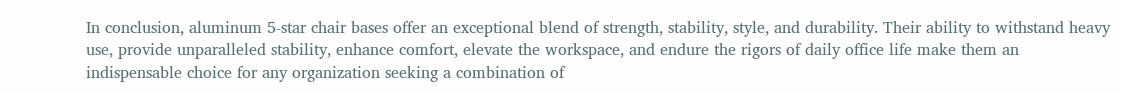In conclusion, aluminum 5-star chair bases offer an exceptional blend of strength, stability, style, and durability. Their ability to withstand heavy use, provide unparalleled stability, enhance comfort, elevate the workspace, and endure the rigors of daily office life make them an indispensable choice for any organization seeking a combination of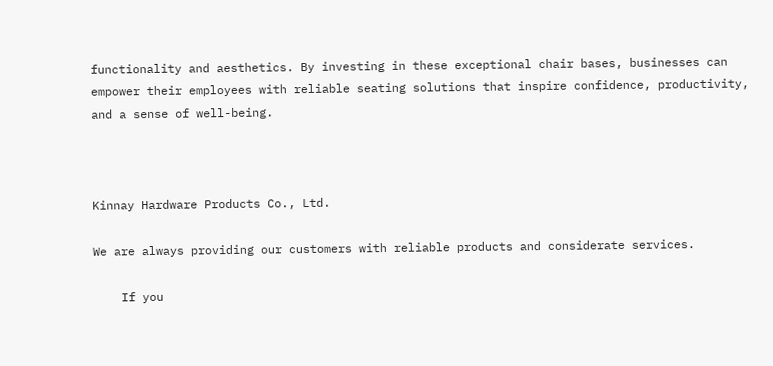functionality and aesthetics. By investing in these exceptional chair bases, businesses can empower their employees with reliable seating solutions that inspire confidence, productivity, and a sense of well-being.



Kinnay Hardware Products Co., Ltd.

We are always providing our customers with reliable products and considerate services.

    If you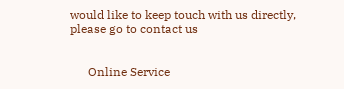would like to keep touch with us directly, please go to contact us


      Online Service